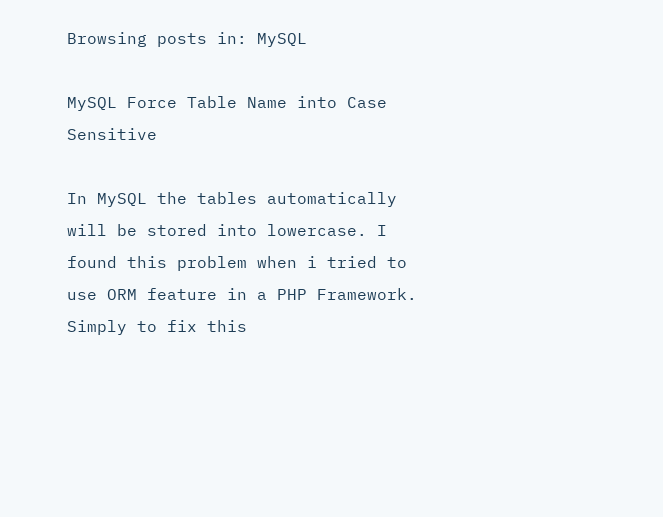Browsing posts in: MySQL

MySQL Force Table Name into Case Sensitive

In MySQL the tables automatically will be stored into lowercase. I found this problem when i tried to use ORM feature in a PHP Framework. Simply to fix this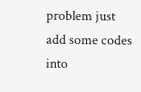problem just add some codes into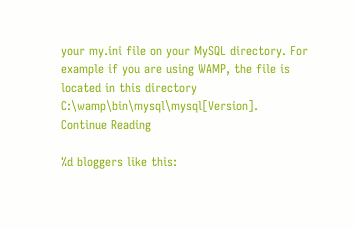your my.ini file on your MySQL directory. For example if you are using WAMP, the file is located in this directory C:\wamp\bin\mysql\mysql[Version].
Continue Reading

%d bloggers like this: